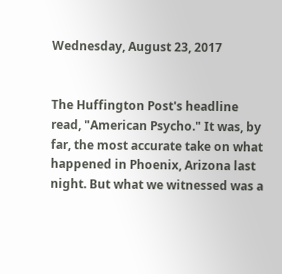Wednesday, August 23, 2017


The Huffington Post's headline read, "American Psycho." It was, by far, the most accurate take on what happened in Phoenix, Arizona last night. But what we witnessed was a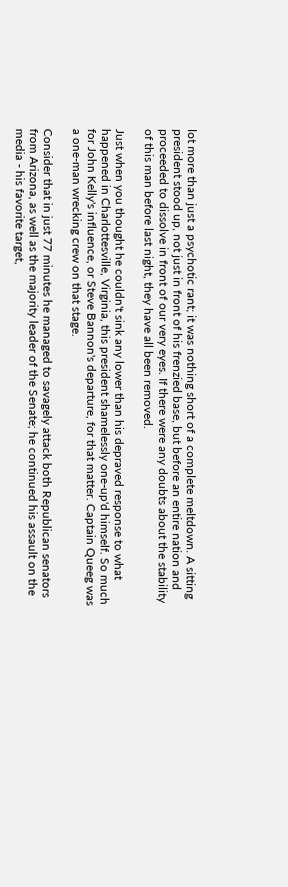lot more than just a psychotic rant; it was nothing short of a complete meltdown. A sitting president stood up, not just in front of his frenzied base, but before an entire nation and proceeded to dissolve in front of our very eyes. If there were any doubts about the stability of this man before last night, they have all been removed.

Just when you thought he couldn't sink any lower than his depraved response to what happened in Charlottesville, Virginia, this president shamelessly one-up'd himself. So much for John Kelly's influence, or Steve Bannon's departure, for that matter. Captain Queeg was a one-man wrecking crew on that stage.

Consider that in just 77 minutes he managed to savagely attack both Republican senators from Arizona, as well as the majority leader of the Senate; he continued his assault on the media - his favorite target,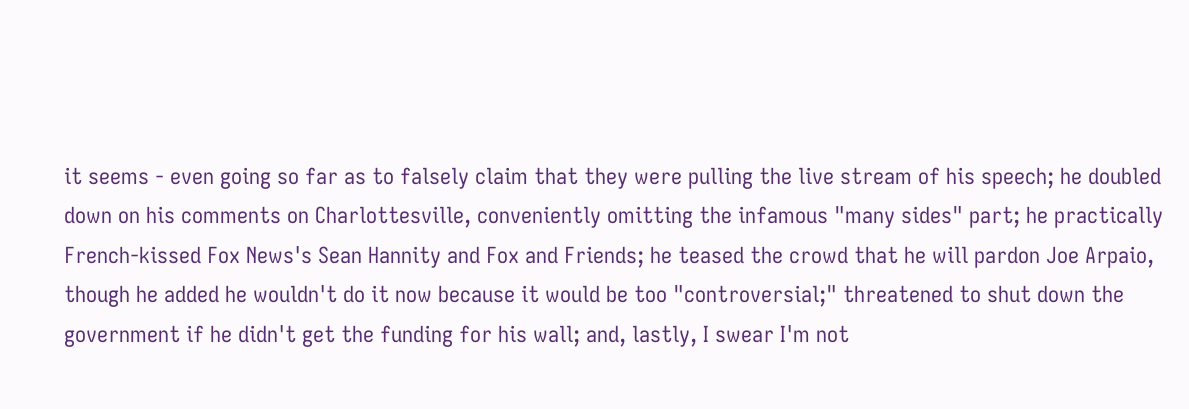it seems - even going so far as to falsely claim that they were pulling the live stream of his speech; he doubled down on his comments on Charlottesville, conveniently omitting the infamous "many sides" part; he practically French-kissed Fox News's Sean Hannity and Fox and Friends; he teased the crowd that he will pardon Joe Arpaio, though he added he wouldn't do it now because it would be too "controversial;" threatened to shut down the government if he didn't get the funding for his wall; and, lastly, I swear I'm not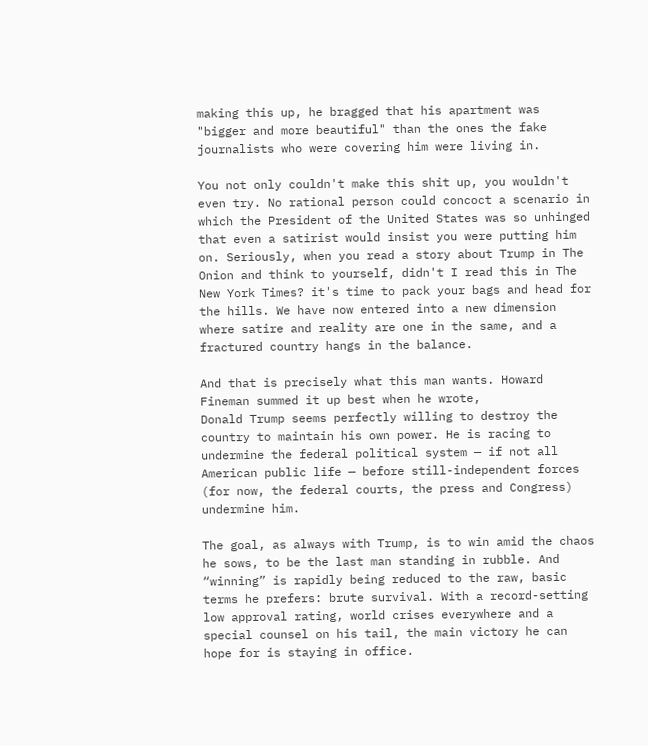making this up, he bragged that his apartment was "bigger and more beautiful" than the ones the fake journalists who were covering him were living in.

You not only couldn't make this shit up, you wouldn't even try. No rational person could concoct a scenario in which the President of the United States was so unhinged that even a satirist would insist you were putting him on. Seriously, when you read a story about Trump in The Onion and think to yourself, didn't I read this in The New York Times? it's time to pack your bags and head for the hills. We have now entered into a new dimension where satire and reality are one in the same, and a fractured country hangs in the balance.

And that is precisely what this man wants. Howard Fineman summed it up best when he wrote,
Donald Trump seems perfectly willing to destroy the country to maintain his own power. He is racing to undermine the federal political system — if not all American public life — before still-independent forces (for now, the federal courts, the press and Congress) undermine him.

The goal, as always with Trump, is to win amid the chaos he sows, to be the last man standing in rubble. And “winning” is rapidly being reduced to the raw, basic terms he prefers: brute survival. With a record-setting low approval rating, world crises everywhere and a special counsel on his tail, the main victory he can hope for is staying in office.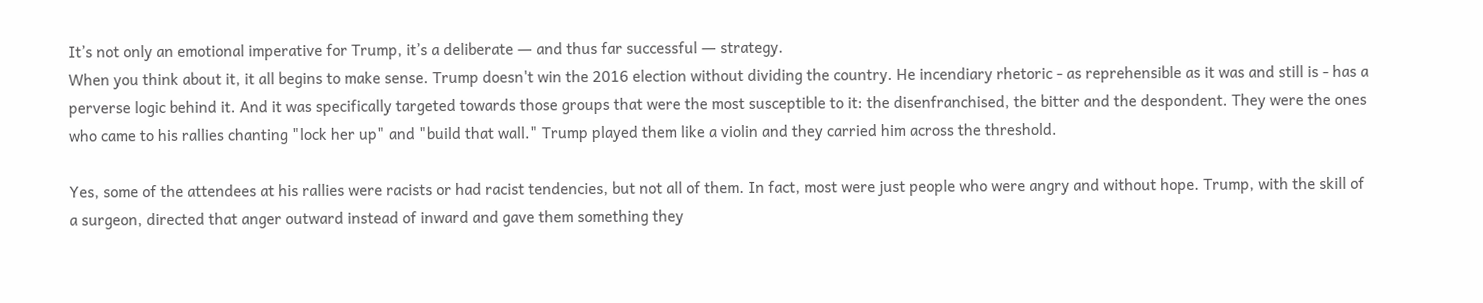It’s not only an emotional imperative for Trump, it’s a deliberate ― and thus far successful ― strategy.
When you think about it, it all begins to make sense. Trump doesn't win the 2016 election without dividing the country. He incendiary rhetoric - as reprehensible as it was and still is - has a perverse logic behind it. And it was specifically targeted towards those groups that were the most susceptible to it: the disenfranchised, the bitter and the despondent. They were the ones who came to his rallies chanting "lock her up" and "build that wall." Trump played them like a violin and they carried him across the threshold.

Yes, some of the attendees at his rallies were racists or had racist tendencies, but not all of them. In fact, most were just people who were angry and without hope. Trump, with the skill of a surgeon, directed that anger outward instead of inward and gave them something they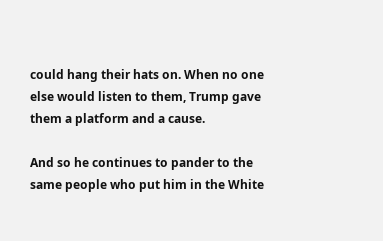could hang their hats on. When no one else would listen to them, Trump gave them a platform and a cause.

And so he continues to pander to the same people who put him in the White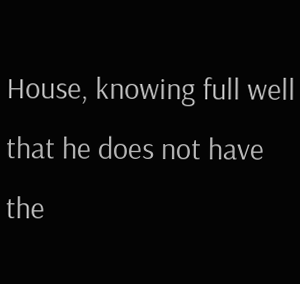House, knowing full well that he does not have the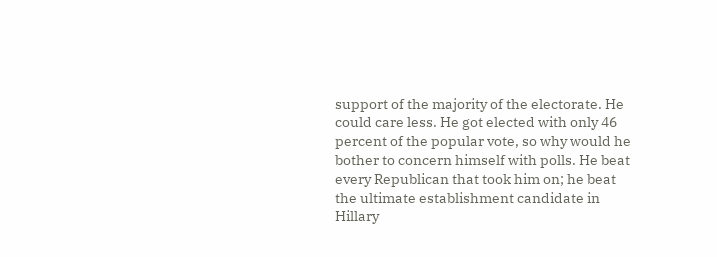support of the majority of the electorate. He could care less. He got elected with only 46 percent of the popular vote, so why would he bother to concern himself with polls. He beat every Republican that took him on; he beat the ultimate establishment candidate in Hillary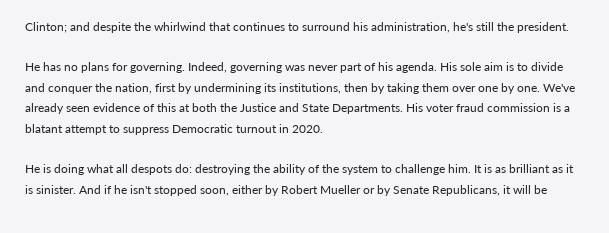Clinton; and despite the whirlwind that continues to surround his administration, he's still the president.

He has no plans for governing. Indeed, governing was never part of his agenda. His sole aim is to divide and conquer the nation, first by undermining its institutions, then by taking them over one by one. We've already seen evidence of this at both the Justice and State Departments. His voter fraud commission is a blatant attempt to suppress Democratic turnout in 2020.

He is doing what all despots do: destroying the ability of the system to challenge him. It is as brilliant as it is sinister. And if he isn't stopped soon, either by Robert Mueller or by Senate Republicans, it will be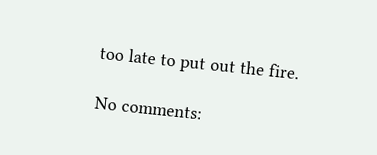too late to put out the fire.

No comments: